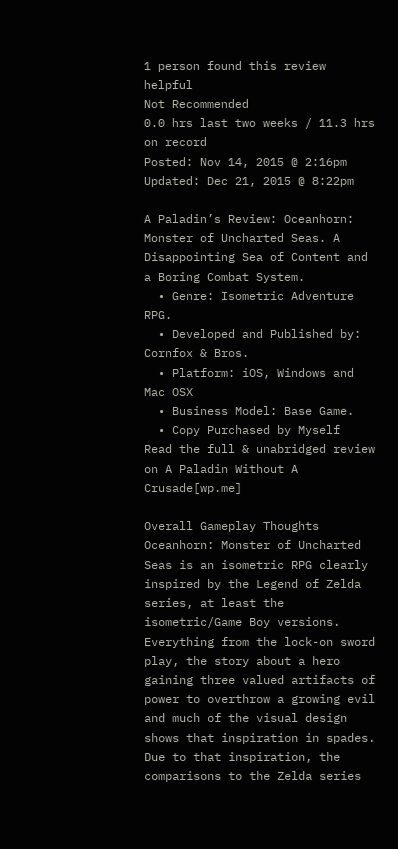1 person found this review helpful
Not Recommended
0.0 hrs last two weeks / 11.3 hrs on record
Posted: Nov 14, 2015 @ 2:16pm
Updated: Dec 21, 2015 @ 8:22pm

A Paladin’s Review: Oceanhorn: Monster of Uncharted Seas. A Disappointing Sea of Content and a Boring Combat System.
  • Genre: Isometric Adventure RPG.
  • Developed and Published by: Cornfox & Bros.
  • Platform: iOS, Windows and Mac OSX
  • Business Model: Base Game.
  • Copy Purchased by Myself
Read the full & unabridged review on A Paladin Without A Crusade[wp.me]

Overall Gameplay Thoughts
Oceanhorn: Monster of Uncharted Seas is an isometric RPG clearly inspired by the Legend of Zelda series, at least the isometric/Game Boy versions. Everything from the lock-on sword play, the story about a hero gaining three valued artifacts of power to overthrow a growing evil and much of the visual design shows that inspiration in spades. Due to that inspiration, the comparisons to the Zelda series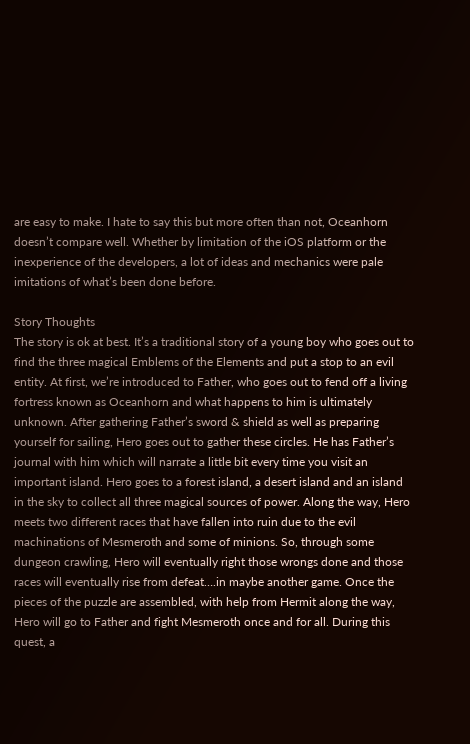are easy to make. I hate to say this but more often than not, Oceanhorn doesn’t compare well. Whether by limitation of the iOS platform or the inexperience of the developers, a lot of ideas and mechanics were pale imitations of what’s been done before.

Story Thoughts
The story is ok at best. It’s a traditional story of a young boy who goes out to find the three magical Emblems of the Elements and put a stop to an evil entity. At first, we’re introduced to Father, who goes out to fend off a living fortress known as Oceanhorn and what happens to him is ultimately unknown. After gathering Father’s sword & shield as well as preparing yourself for sailing, Hero goes out to gather these circles. He has Father’s journal with him which will narrate a little bit every time you visit an important island. Hero goes to a forest island, a desert island and an island in the sky to collect all three magical sources of power. Along the way, Hero meets two different races that have fallen into ruin due to the evil machinations of Mesmeroth and some of minions. So, through some dungeon crawling, Hero will eventually right those wrongs done and those races will eventually rise from defeat….in maybe another game. Once the pieces of the puzzle are assembled, with help from Hermit along the way, Hero will go to Father and fight Mesmeroth once and for all. During this quest, a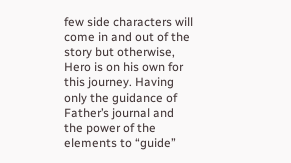few side characters will come in and out of the story but otherwise, Hero is on his own for this journey. Having only the guidance of Father’s journal and the power of the elements to “guide”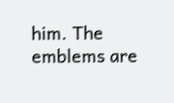him. The emblems are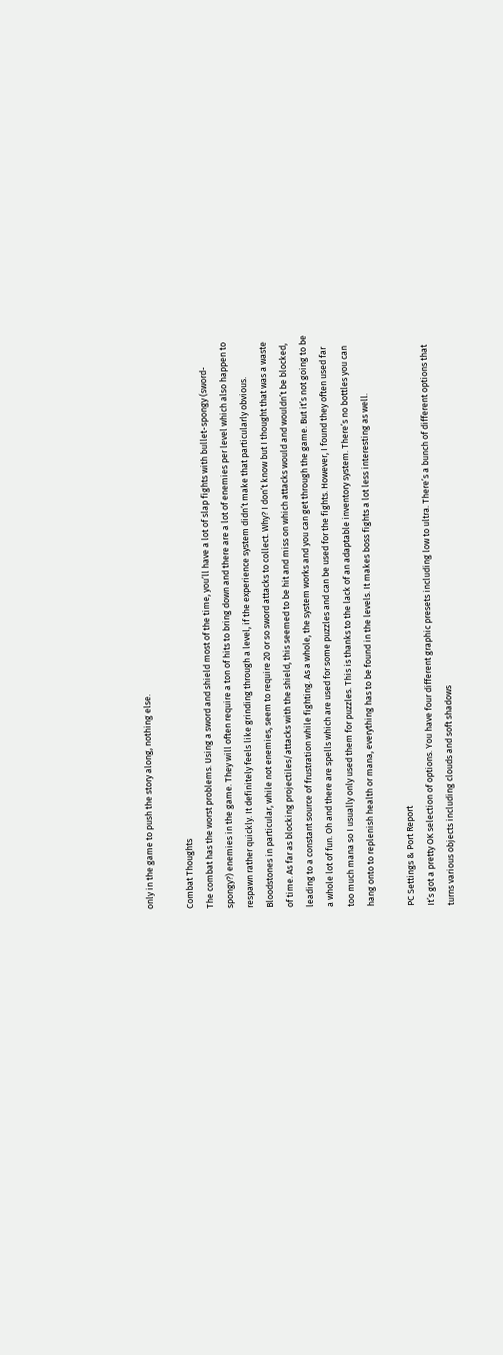only in the game to push the story along, nothing else.

Combat Thoughts
The combat has the worst problems. Using a sword and shield most of the time, you’ll have a lot of slap fights with bullet-spongy (sword-spongy?) enemies in the game. They will often require a ton of hits to bring down and there are a lot of enemies per level which also happen to respawn rather quickly. It definitely feels like grinding through a level, if the experience system didn’t make that particularly obvious. Bloodstones in particular, while not enemies, seem to require 20 or so sword attacks to collect. Why? I don’t know but I thought that was a waste of time. As far as blocking projectiles/attacks with the shield, this seemed to be hit and miss on which attacks would and wouldn’t be blocked, leading to a constant source of frustration while fighting. As a whole, the system works and you can get through the game. But it’s not going to be a whole lot of fun. Oh and there are spells which are used for some puzzles and can be used for the fights. However, I found they often used far too much mana so I usually only used them for puzzles. This is thanks to the lack of an adaptable inventory system. There’s no bottles you can hang onto to replenish health or mana, everything has to be found in the levels. It makes boss fights a lot less interesting as well.

PC Settings & Port Report
It’s got a pretty OK selection of options. You have four different graphic presets including low to ultra. There’s a bunch of different options that turns various objects including clouds and soft shadows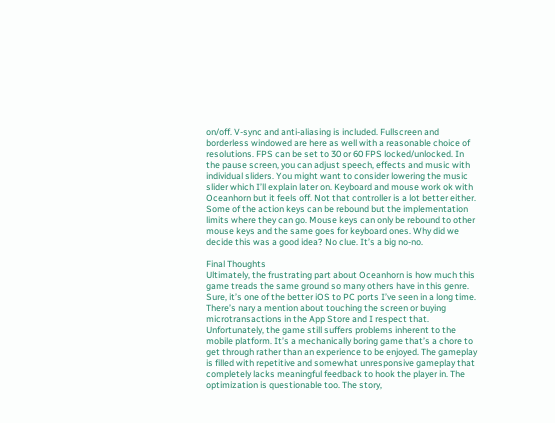on/off. V-sync and anti-aliasing is included. Fullscreen and borderless windowed are here as well with a reasonable choice of resolutions. FPS can be set to 30 or 60 FPS locked/unlocked. In the pause screen, you can adjust speech, effects and music with individual sliders. You might want to consider lowering the music slider which I’ll explain later on. Keyboard and mouse work ok with Oceanhorn but it feels off. Not that controller is a lot better either. Some of the action keys can be rebound but the implementation limits where they can go. Mouse keys can only be rebound to other mouse keys and the same goes for keyboard ones. Why did we decide this was a good idea? No clue. It’s a big no-no.

Final Thoughts
Ultimately, the frustrating part about Oceanhorn is how much this game treads the same ground so many others have in this genre. Sure, it’s one of the better iOS to PC ports I’ve seen in a long time. There’s nary a mention about touching the screen or buying microtransactions in the App Store and I respect that. Unfortunately, the game still suffers problems inherent to the mobile platform. It’s a mechanically boring game that’s a chore to get through rather than an experience to be enjoyed. The gameplay is filled with repetitive and somewhat unresponsive gameplay that completely lacks meaningful feedback to hook the player in. The optimization is questionable too. The story,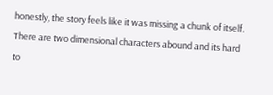honestly, the story feels like it was missing a chunk of itself. There are two dimensional characters abound and its hard to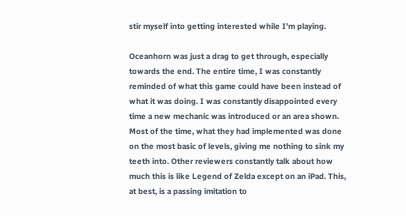stir myself into getting interested while I’m playing.

Oceanhorn was just a drag to get through, especially towards the end. The entire time, I was constantly reminded of what this game could have been instead of what it was doing. I was constantly disappointed every time a new mechanic was introduced or an area shown. Most of the time, what they had implemented was done on the most basic of levels, giving me nothing to sink my teeth into. Other reviewers constantly talk about how much this is like Legend of Zelda except on an iPad. This, at best, is a passing imitation to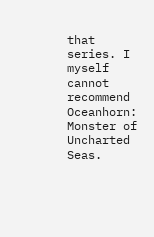that series. I myself cannot recommend Oceanhorn: Monster of Uncharted Seas.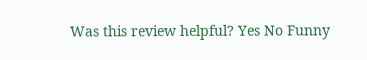Was this review helpful? Yes No Funny